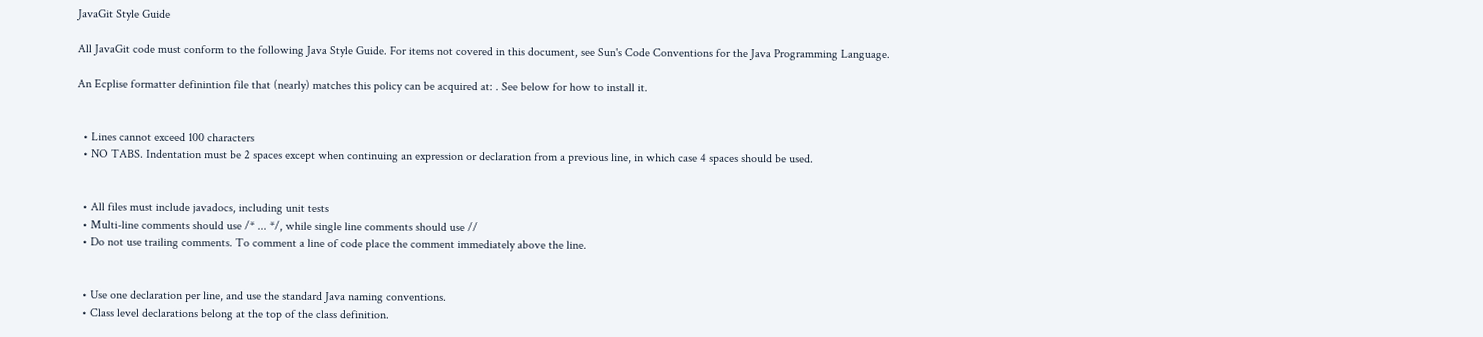JavaGit Style Guide

All JavaGit code must conform to the following Java Style Guide. For items not covered in this document, see Sun's Code Conventions for the Java Programming Language.

An Ecplise formatter definintion file that (nearly) matches this policy can be acquired at: . See below for how to install it.


  • Lines cannot exceed 100 characters
  • NO TABS. Indentation must be 2 spaces except when continuing an expression or declaration from a previous line, in which case 4 spaces should be used.


  • All files must include javadocs, including unit tests
  • Multi-line comments should use /* ... */, while single line comments should use //
  • Do not use trailing comments. To comment a line of code place the comment immediately above the line.


  • Use one declaration per line, and use the standard Java naming conventions.
  • Class level declarations belong at the top of the class definition.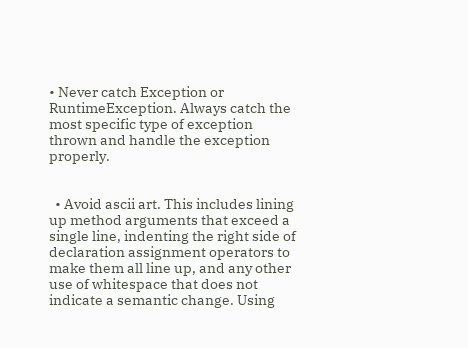• Never catch Exception or RuntimeException. Always catch the most specific type of exception thrown and handle the exception properly.


  • Avoid ascii art. This includes lining up method arguments that exceed a single line, indenting the right side of declaration assignment operators to make them all line up, and any other use of whitespace that does not indicate a semantic change. Using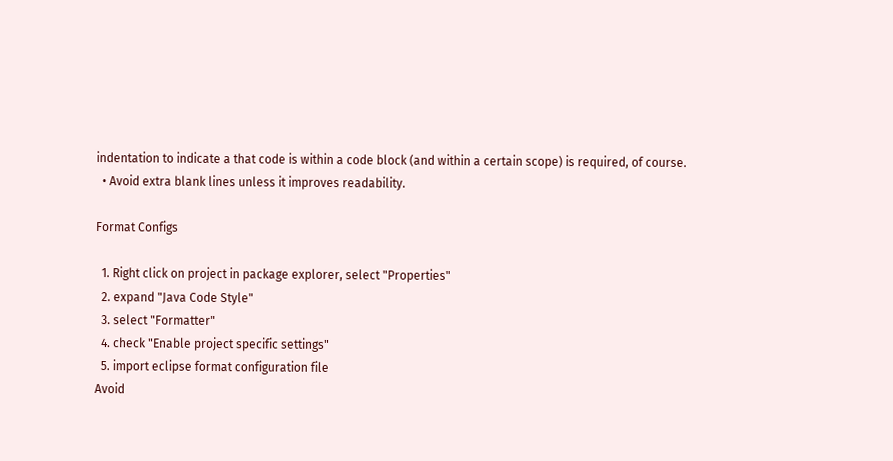indentation to indicate a that code is within a code block (and within a certain scope) is required, of course.
  • Avoid extra blank lines unless it improves readability.

Format Configs

  1. Right click on project in package explorer, select "Properties"
  2. expand "Java Code Style"
  3. select "Formatter"
  4. check "Enable project specific settings"
  5. import eclipse format configuration file
Avoid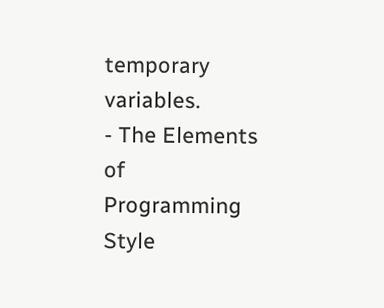temporary variables.
- The Elements of Programming Style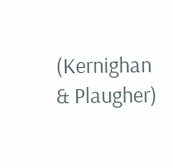(Kernighan & Plaugher)